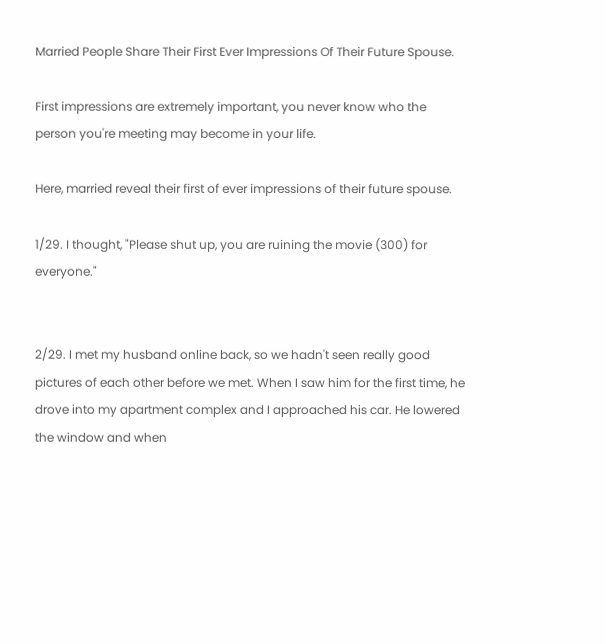Married People Share Their First Ever Impressions Of Their Future Spouse.

First impressions are extremely important, you never know who the person you're meeting may become in your life.

Here, married reveal their first of ever impressions of their future spouse.

1/29. I thought, "Please shut up, you are ruining the movie (300) for everyone."


2/29. I met my husband online back, so we hadn't seen really good pictures of each other before we met. When I saw him for the first time, he drove into my apartment complex and I approached his car. He lowered the window and when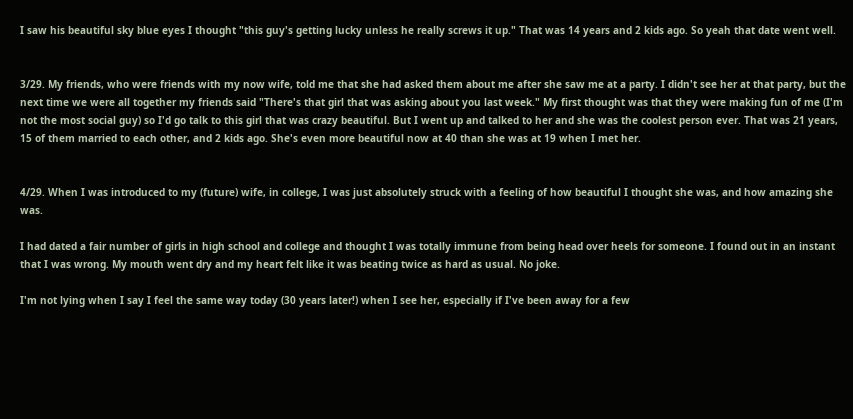I saw his beautiful sky blue eyes I thought "this guy's getting lucky unless he really screws it up." That was 14 years and 2 kids ago. So yeah that date went well.


3/29. My friends, who were friends with my now wife, told me that she had asked them about me after she saw me at a party. I didn't see her at that party, but the next time we were all together my friends said "There's that girl that was asking about you last week." My first thought was that they were making fun of me (I'm not the most social guy) so I'd go talk to this girl that was crazy beautiful. But I went up and talked to her and she was the coolest person ever. That was 21 years, 15 of them married to each other, and 2 kids ago. She's even more beautiful now at 40 than she was at 19 when I met her.


4/29. When I was introduced to my (future) wife, in college, I was just absolutely struck with a feeling of how beautiful I thought she was, and how amazing she was.

I had dated a fair number of girls in high school and college and thought I was totally immune from being head over heels for someone. I found out in an instant that I was wrong. My mouth went dry and my heart felt like it was beating twice as hard as usual. No joke.

I'm not lying when I say I feel the same way today (30 years later!) when I see her, especially if I've been away for a few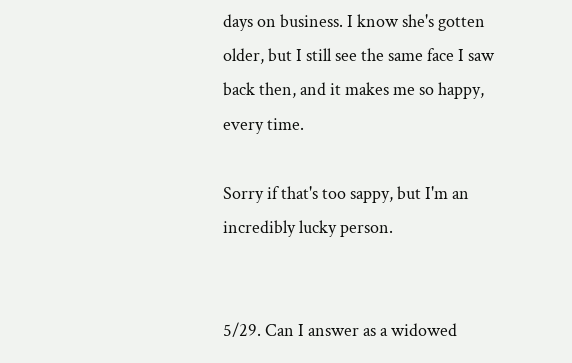days on business. I know she's gotten older, but I still see the same face I saw back then, and it makes me so happy, every time.

Sorry if that's too sappy, but I'm an incredibly lucky person.


5/29. Can I answer as a widowed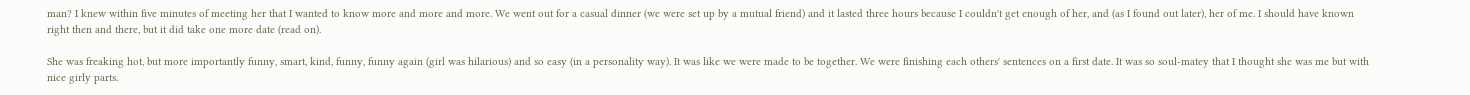man? I knew within five minutes of meeting her that I wanted to know more and more and more. We went out for a casual dinner (we were set up by a mutual friend) and it lasted three hours because I couldn't get enough of her, and (as I found out later), her of me. I should have known right then and there, but it did take one more date (read on).

She was freaking hot, but more importantly funny, smart, kind, funny, funny again (girl was hilarious) and so easy (in a personality way). It was like we were made to be together. We were finishing each others' sentences on a first date. It was so soul-matey that I thought she was me but with nice girly parts.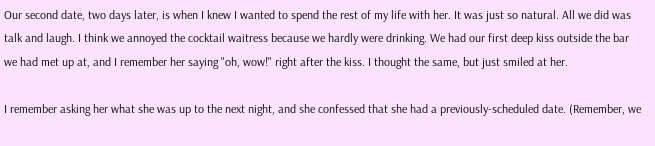Our second date, two days later, is when I knew I wanted to spend the rest of my life with her. It was just so natural. All we did was talk and laugh. I think we annoyed the cocktail waitress because we hardly were drinking. We had our first deep kiss outside the bar we had met up at, and I remember her saying "oh, wow!" right after the kiss. I thought the same, but just smiled at her.

I remember asking her what she was up to the next night, and she confessed that she had a previously-scheduled date. (Remember, we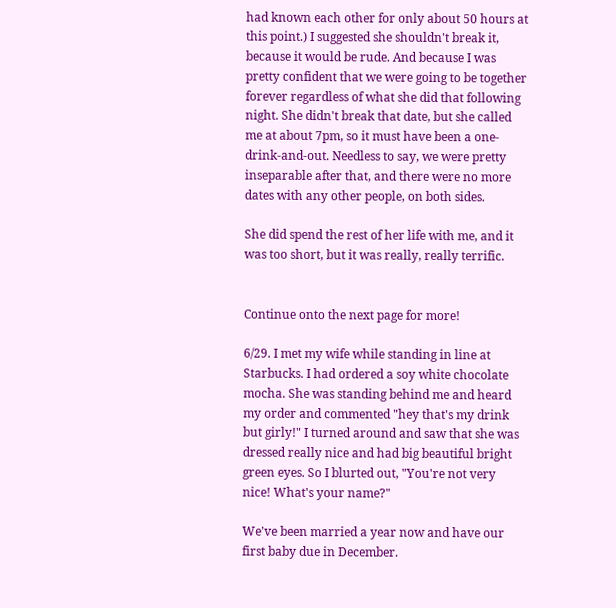had known each other for only about 50 hours at this point.) I suggested she shouldn't break it, because it would be rude. And because I was pretty confident that we were going to be together forever regardless of what she did that following night. She didn't break that date, but she called me at about 7pm, so it must have been a one-drink-and-out. Needless to say, we were pretty inseparable after that, and there were no more dates with any other people, on both sides.

She did spend the rest of her life with me, and it was too short, but it was really, really terrific.


Continue onto the next page for more!

6/29. I met my wife while standing in line at Starbucks. I had ordered a soy white chocolate mocha. She was standing behind me and heard my order and commented "hey that's my drink but girly!" I turned around and saw that she was dressed really nice and had big beautiful bright green eyes. So I blurted out, "You're not very nice! What's your name?"

We've been married a year now and have our first baby due in December.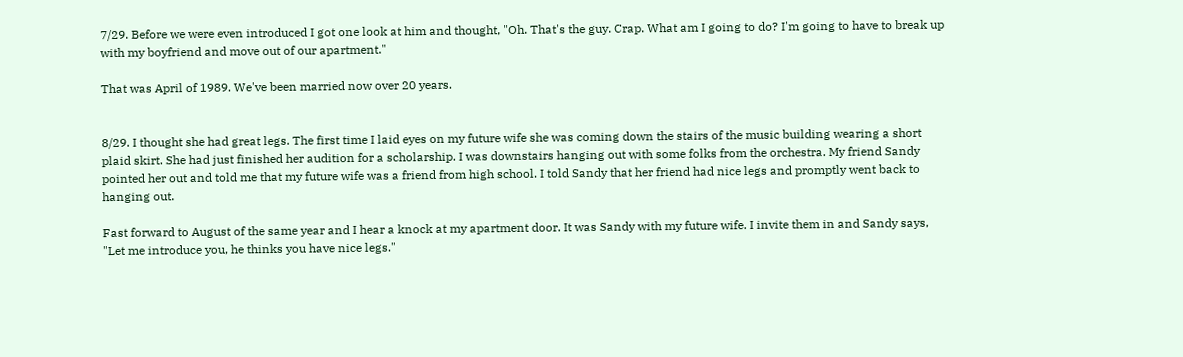7/29. Before we were even introduced I got one look at him and thought, "Oh. That's the guy. Crap. What am I going to do? I'm going to have to break up with my boyfriend and move out of our apartment."

That was April of 1989. We've been married now over 20 years.


8/29. I thought she had great legs. The first time I laid eyes on my future wife she was coming down the stairs of the music building wearing a short plaid skirt. She had just finished her audition for a scholarship. I was downstairs hanging out with some folks from the orchestra. My friend Sandy pointed her out and told me that my future wife was a friend from high school. I told Sandy that her friend had nice legs and promptly went back to hanging out.

Fast forward to August of the same year and I hear a knock at my apartment door. It was Sandy with my future wife. I invite them in and Sandy says, "Let me introduce you, he thinks you have nice legs."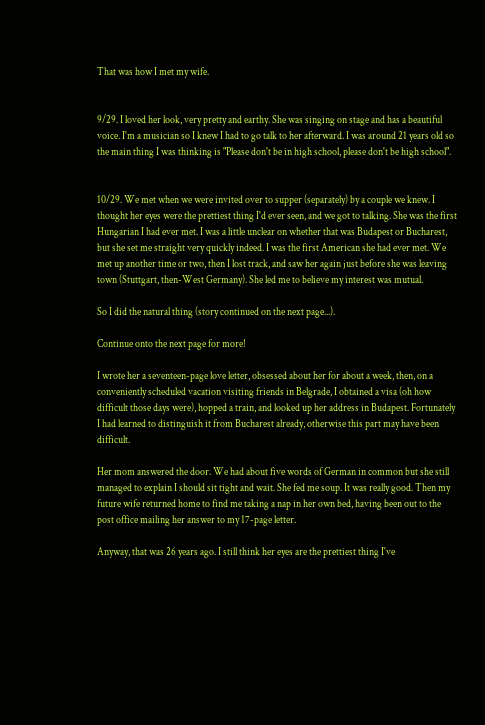That was how I met my wife.


9/29. I loved her look, very pretty and earthy. She was singing on stage and has a beautiful voice. I'm a musician so I knew I had to go talk to her afterward. I was around 21 years old so the main thing I was thinking is "Please don't be in high school, please don't be high school".


10/29. We met when we were invited over to supper (separately) by a couple we knew. I thought her eyes were the prettiest thing I'd ever seen, and we got to talking. She was the first Hungarian I had ever met. I was a little unclear on whether that was Budapest or Bucharest, but she set me straight very quickly indeed. I was the first American she had ever met. We met up another time or two, then I lost track, and saw her again just before she was leaving town (Stuttgart, then-West Germany). She led me to believe my interest was mutual.

So I did the natural thing (story continued on the next page...).

Continue onto the next page for more!

I wrote her a seventeen-page love letter, obsessed about her for about a week, then, on a conveniently scheduled vacation visiting friends in Belgrade, I obtained a visa (oh how difficult those days were), hopped a train, and looked up her address in Budapest. Fortunately I had learned to distinguish it from Bucharest already, otherwise this part may have been difficult.

Her mom answered the door. We had about five words of German in common but she still managed to explain I should sit tight and wait. She fed me soup. It was really good. Then my future wife returned home to find me taking a nap in her own bed, having been out to the post office mailing her answer to my 17-page letter.

Anyway, that was 26 years ago. I still think her eyes are the prettiest thing I've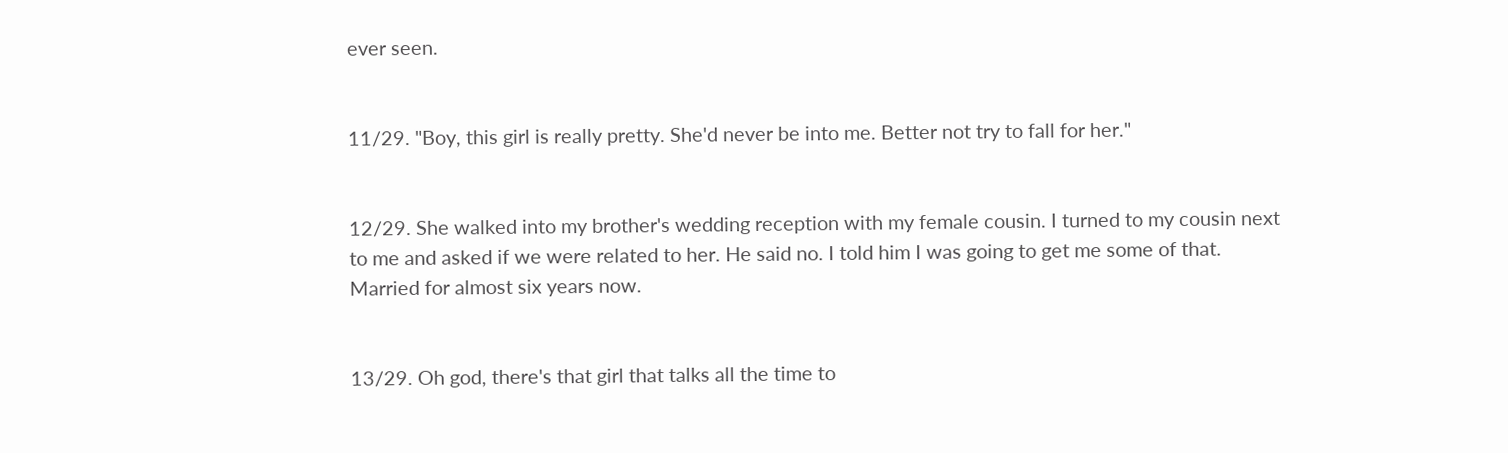ever seen.


11/29. "Boy, this girl is really pretty. She'd never be into me. Better not try to fall for her."


12/29. She walked into my brother's wedding reception with my female cousin. I turned to my cousin next to me and asked if we were related to her. He said no. I told him I was going to get me some of that. Married for almost six years now.


13/29. Oh god, there's that girl that talks all the time to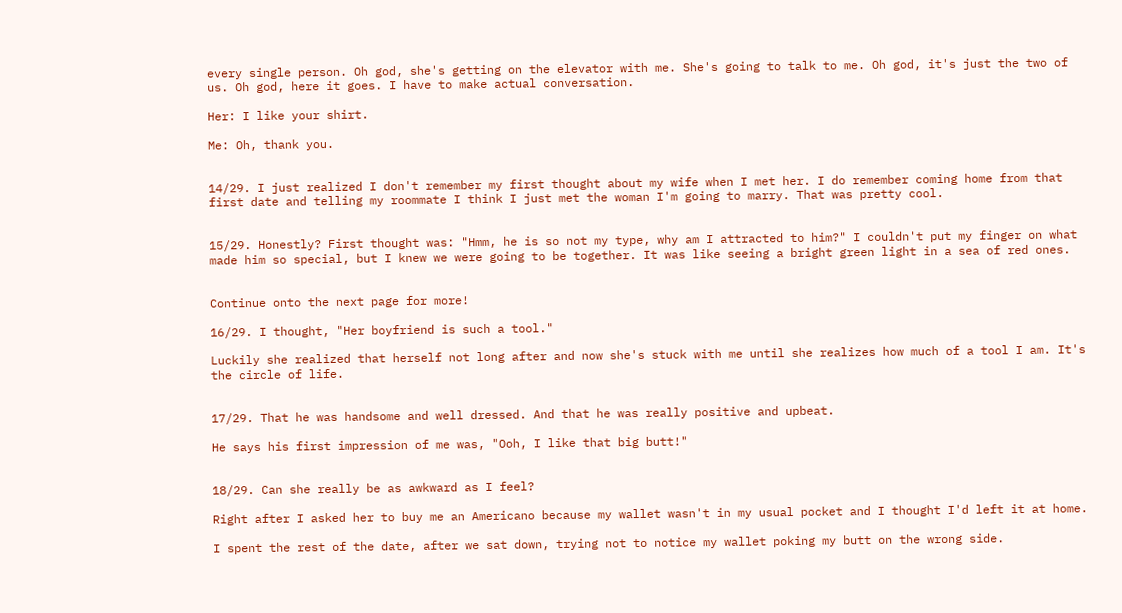every single person. Oh god, she's getting on the elevator with me. She's going to talk to me. Oh god, it's just the two of us. Oh god, here it goes. I have to make actual conversation.

Her: I like your shirt.

Me: Oh, thank you.


14/29. I just realized I don't remember my first thought about my wife when I met her. I do remember coming home from that first date and telling my roommate I think I just met the woman I'm going to marry. That was pretty cool.


15/29. Honestly? First thought was: "Hmm, he is so not my type, why am I attracted to him?" I couldn't put my finger on what made him so special, but I knew we were going to be together. It was like seeing a bright green light in a sea of red ones.


Continue onto the next page for more!

16/29. I thought, "Her boyfriend is such a tool."

Luckily she realized that herself not long after and now she's stuck with me until she realizes how much of a tool I am. It's the circle of life.


17/29. That he was handsome and well dressed. And that he was really positive and upbeat.

He says his first impression of me was, "Ooh, I like that big butt!"


18/29. Can she really be as awkward as I feel?

Right after I asked her to buy me an Americano because my wallet wasn't in my usual pocket and I thought I'd left it at home.

I spent the rest of the date, after we sat down, trying not to notice my wallet poking my butt on the wrong side.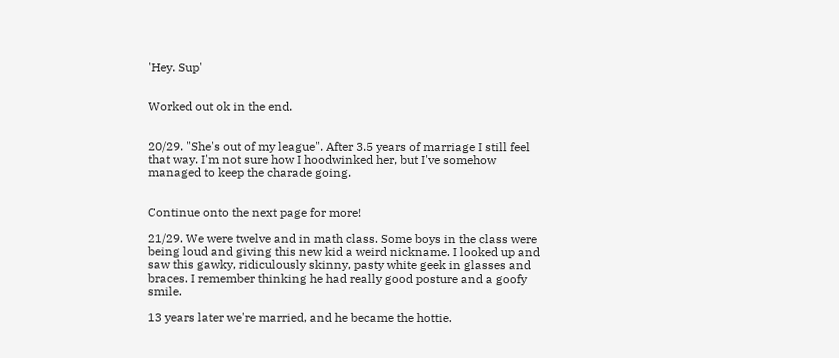'Hey. Sup'


Worked out ok in the end.


20/29. "She's out of my league". After 3.5 years of marriage I still feel that way. I'm not sure how I hoodwinked her, but I've somehow managed to keep the charade going.


Continue onto the next page for more!

21/29. We were twelve and in math class. Some boys in the class were being loud and giving this new kid a weird nickname. I looked up and saw this gawky, ridiculously skinny, pasty white geek in glasses and braces. I remember thinking he had really good posture and a goofy smile.

13 years later we're married, and he became the hottie.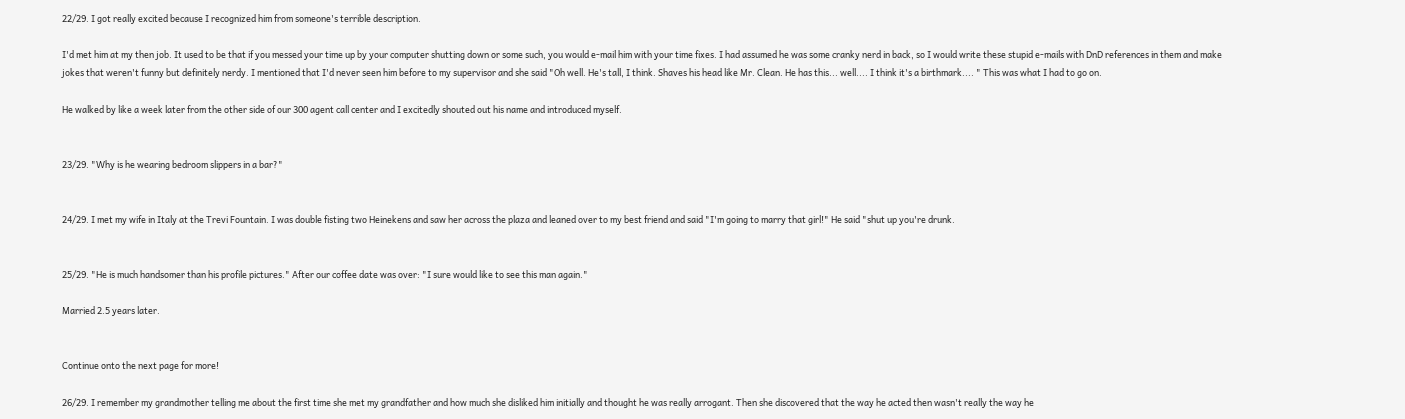22/29. I got really excited because I recognized him from someone's terrible description.

I'd met him at my then job. It used to be that if you messed your time up by your computer shutting down or some such, you would e-mail him with your time fixes. I had assumed he was some cranky nerd in back, so I would write these stupid e-mails with DnD references in them and make jokes that weren't funny but definitely nerdy. I mentioned that I'd never seen him before to my supervisor and she said "Oh well. He's tall, I think. Shaves his head like Mr. Clean. He has this... well.... I think it's a birthmark.... " This was what I had to go on.

He walked by like a week later from the other side of our 300 agent call center and I excitedly shouted out his name and introduced myself.


23/29. "Why is he wearing bedroom slippers in a bar?"


24/29. I met my wife in Italy at the Trevi Fountain. I was double fisting two Heinekens and saw her across the plaza and leaned over to my best friend and said "I'm going to marry that girl!" He said "shut up you're drunk.


25/29. "He is much handsomer than his profile pictures." After our coffee date was over: "I sure would like to see this man again."

Married 2.5 years later.


Continue onto the next page for more!

26/29. I remember my grandmother telling me about the first time she met my grandfather and how much she disliked him initially and thought he was really arrogant. Then she discovered that the way he acted then wasn't really the way he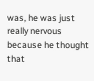was, he was just really nervous because he thought that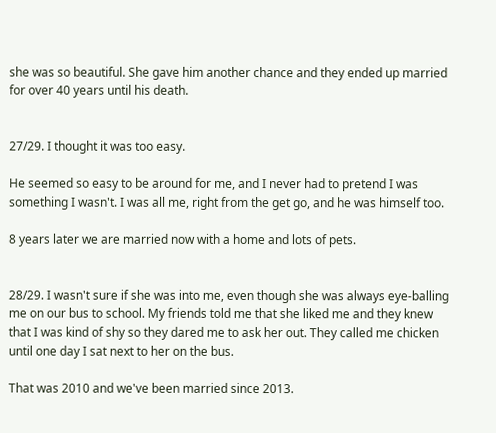she was so beautiful. She gave him another chance and they ended up married for over 40 years until his death.


27/29. I thought it was too easy.

He seemed so easy to be around for me, and I never had to pretend I was something I wasn't. I was all me, right from the get go, and he was himself too.

8 years later we are married now with a home and lots of pets.


28/29. I wasn't sure if she was into me, even though she was always eye-balling me on our bus to school. My friends told me that she liked me and they knew that I was kind of shy so they dared me to ask her out. They called me chicken until one day I sat next to her on the bus.

That was 2010 and we've been married since 2013.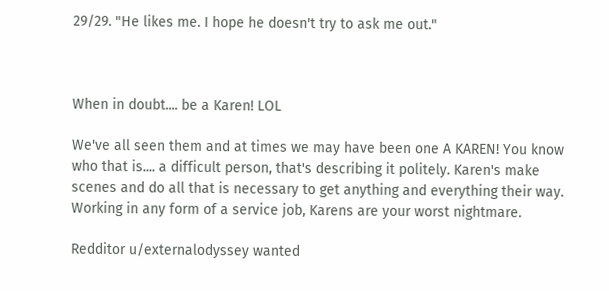29/29. "He likes me. I hope he doesn't try to ask me out."



When in doubt.... be a Karen! LOL

We've all seen them and at times we may have been one A KAREN! You know who that is.... a difficult person, that's describing it politely. Karen's make scenes and do all that is necessary to get anything and everything their way. Working in any form of a service job, Karens are your worst nightmare.

Redditor u/externalodyssey wanted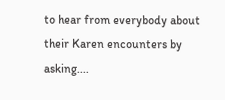to hear from everybody about their Karen encounters by asking....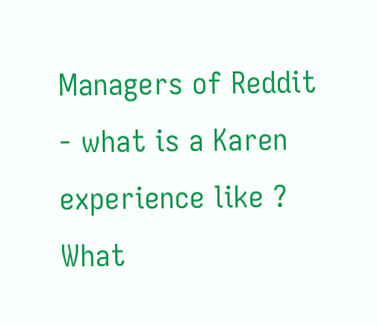Managers of Reddit - what is a Karen experience like ? What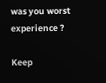was you worst experience ?

Keep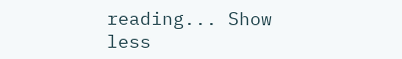reading... Show less